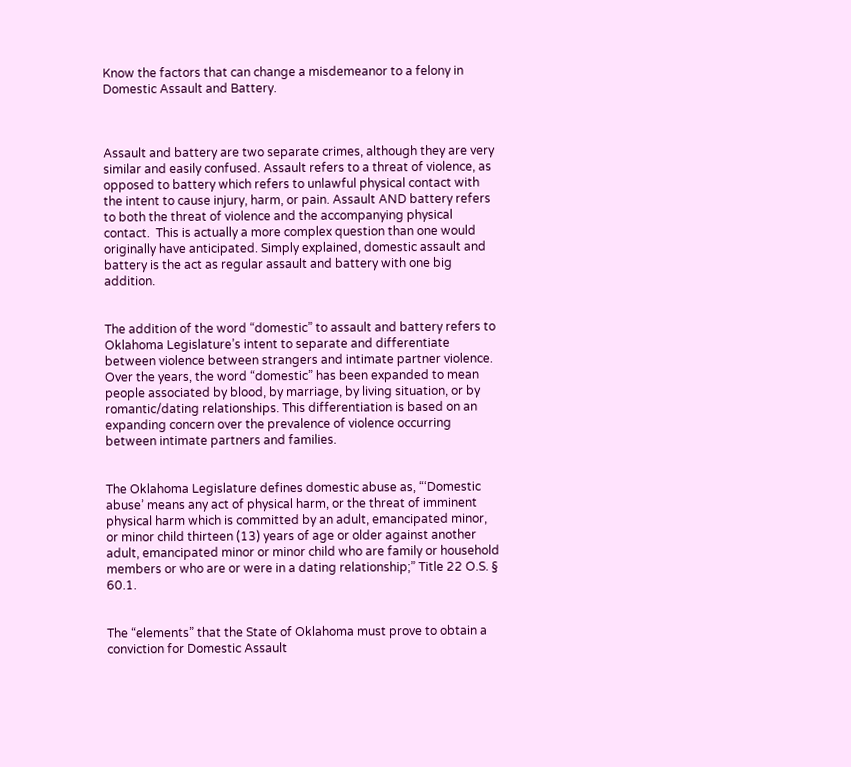Know the factors that can change a misdemeanor to a felony in Domestic Assault and Battery.



Assault and battery are two separate crimes, although they are very similar and easily confused. Assault refers to a threat of violence, as opposed to battery which refers to unlawful physical contact with the intent to cause injury, harm, or pain. Assault AND battery refers to both the threat of violence and the accompanying physical contact.  This is actually a more complex question than one would originally have anticipated. Simply explained, domestic assault and battery is the act as regular assault and battery with one big addition.


The addition of the word “domestic” to assault and battery refers to Oklahoma Legislature’s intent to separate and differentiate between violence between strangers and intimate partner violence. Over the years, the word “domestic” has been expanded to mean people associated by blood, by marriage, by living situation, or by romantic/dating relationships. This differentiation is based on an expanding concern over the prevalence of violence occurring between intimate partners and families.


The Oklahoma Legislature defines domestic abuse as, “‘Domestic abuse’ means any act of physical harm, or the threat of imminent physical harm which is committed by an adult, emancipated minor, or minor child thirteen (13) years of age or older against another adult, emancipated minor or minor child who are family or household members or who are or were in a dating relationship;” Title 22 O.S. § 60.1.


The “elements” that the State of Oklahoma must prove to obtain a conviction for Domestic Assault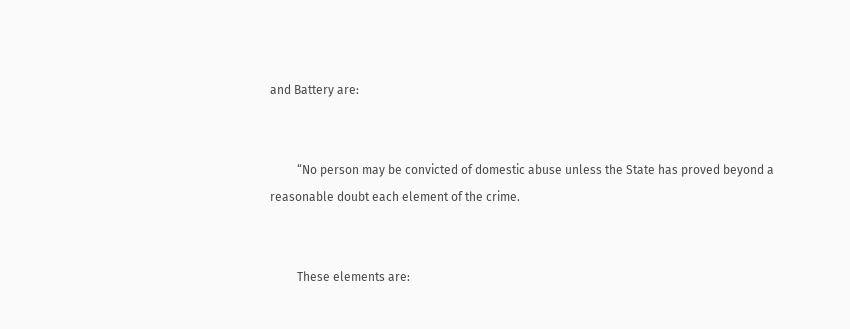and Battery are:


         “No person may be convicted of domestic abuse unless the State has proved beyond a reasonable doubt each element of the crime.


         These elements are: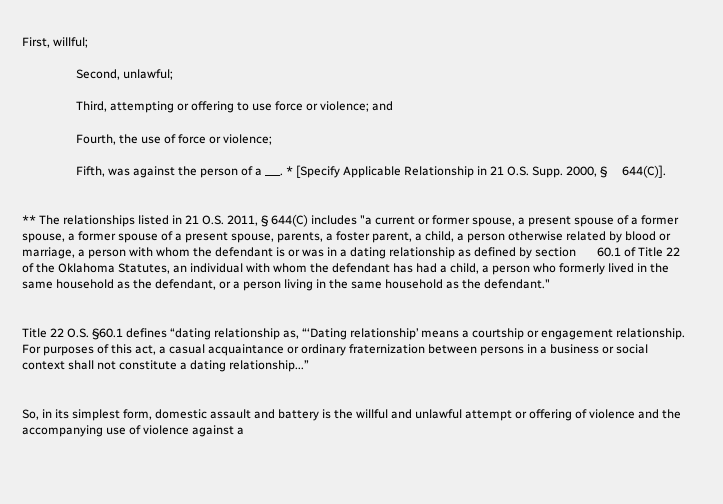First, willful;

                  Second, unlawful;

                  Third, attempting or offering to use force or violence; and

                  Fourth, the use of force or violence;

                  Fifth, was against the person of a ___. * [Specify Applicable Relationship in 21 O.S. Supp. 2000, §     644(C)].


** The relationships listed in 21 O.S. 2011, § 644(C) includes "a current or former spouse, a present spouse of a former spouse, a former spouse of a present spouse, parents, a foster parent, a child, a person otherwise related by blood or marriage, a person with whom the defendant is or was in a dating relationship as defined by section       60.1 of Title 22 of the Oklahoma Statutes, an individual with whom the defendant has had a child, a person who formerly lived in the same household as the defendant, or a person living in the same household as the defendant."


Title 22 O.S. §60.1 defines “dating relationship as, “‘Dating relationship’ means a courtship or engagement relationship. For purposes of this act, a casual acquaintance or ordinary fraternization between persons in a business or social context shall not constitute a dating relationship...”


So, in its simplest form, domestic assault and battery is the willful and unlawful attempt or offering of violence and the accompanying use of violence against a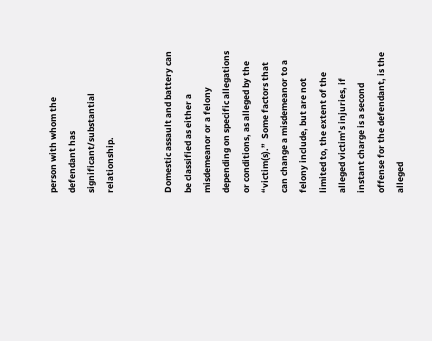person with whom the defendant has significant/substantial relationship.


Domestic assault and battery can be classified as either a misdemeanor or a felony depending on specific allegations or conditions, as alleged by the “victim(s).”  Some factors that can change a misdemeanor to a felony include, but are not limited to, the extent of the alleged victim’s injuries, if instant charge is a second offense for the defendant, is the alleged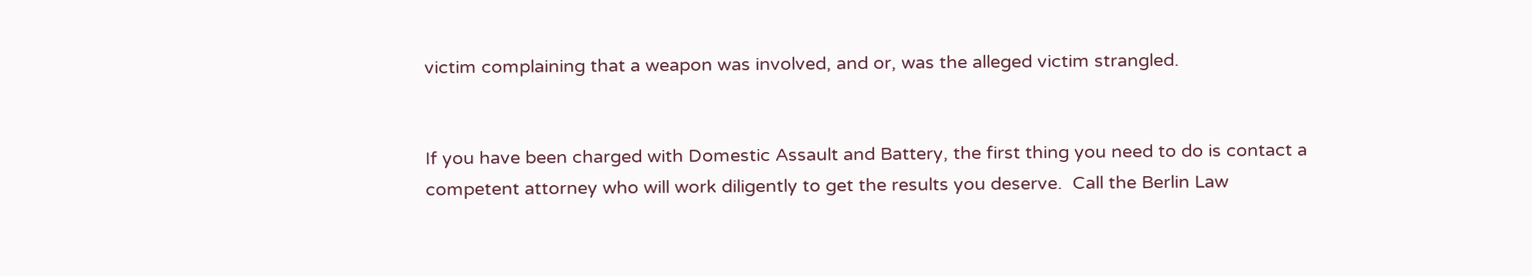victim complaining that a weapon was involved, and or, was the alleged victim strangled.


If you have been charged with Domestic Assault and Battery, the first thing you need to do is contact a competent attorney who will work diligently to get the results you deserve.  Call the Berlin Law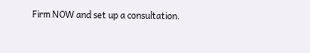Firm NOW and set up a consultation.